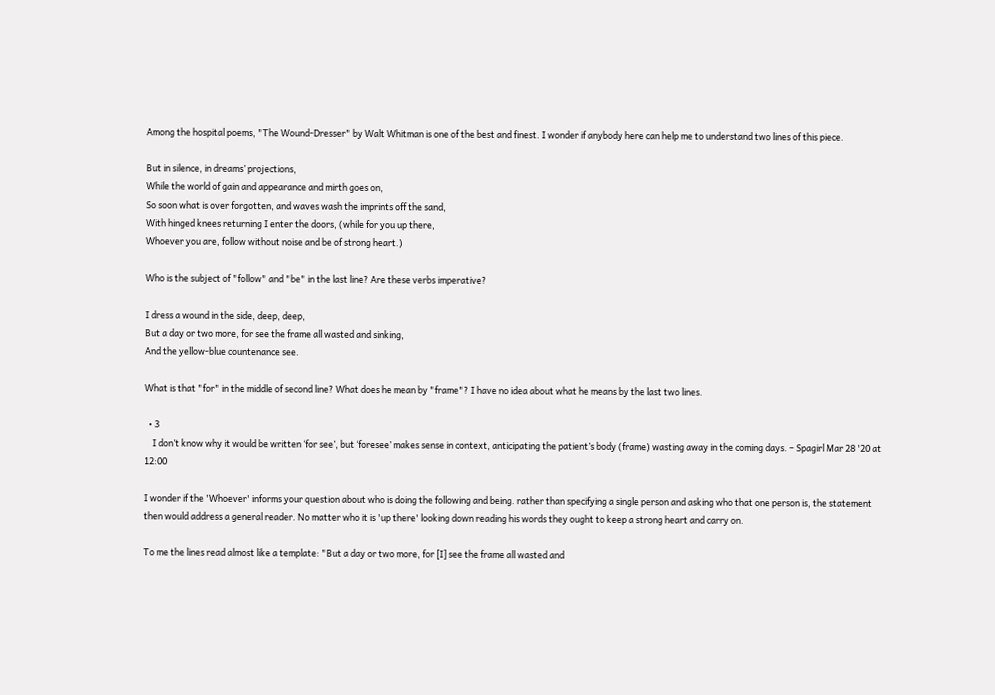Among the hospital poems, "The Wound-Dresser" by Walt Whitman is one of the best and finest. I wonder if anybody here can help me to understand two lines of this piece.

But in silence, in dreams’ projections,
While the world of gain and appearance and mirth goes on,
So soon what is over forgotten, and waves wash the imprints off the sand,
With hinged knees returning I enter the doors, (while for you up there,
Whoever you are, follow without noise and be of strong heart.)

Who is the subject of "follow" and "be" in the last line? Are these verbs imperative?

I dress a wound in the side, deep, deep,
But a day or two more, for see the frame all wasted and sinking,
And the yellow-blue countenance see.

What is that "for" in the middle of second line? What does he mean by "frame"? I have no idea about what he means by the last two lines.

  • 3
    I don’t know why it would be written ‘for see’, but ‘foresee’ makes sense in context, anticipating the patient’s body (frame) wasting away in the coming days. – Spagirl Mar 28 '20 at 12:00

I wonder if the 'Whoever' informs your question about who is doing the following and being. rather than specifying a single person and asking who that one person is, the statement then would address a general reader. No matter who it is 'up there' looking down reading his words they ought to keep a strong heart and carry on.

To me the lines read almost like a template: "But a day or two more, for [I] see the frame all wasted and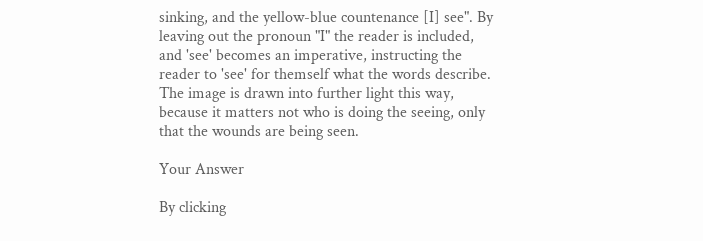sinking, and the yellow-blue countenance [I] see". By leaving out the pronoun "I" the reader is included, and 'see' becomes an imperative, instructing the reader to 'see' for themself what the words describe. The image is drawn into further light this way, because it matters not who is doing the seeing, only that the wounds are being seen.

Your Answer

By clicking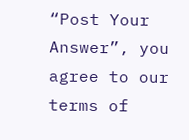“Post Your Answer”, you agree to our terms of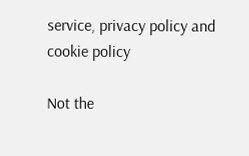service, privacy policy and cookie policy

Not the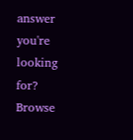answer you're looking for? Browse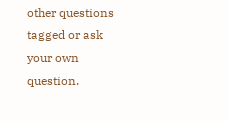other questions tagged or ask your own question.